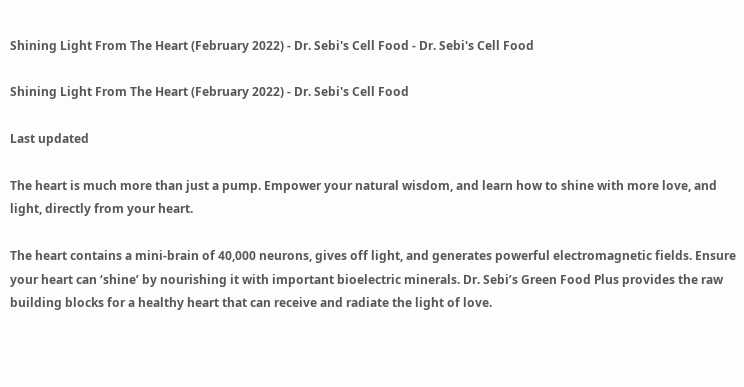Shining Light From The Heart (February 2022) - Dr. Sebi's Cell Food - Dr. Sebi's Cell Food

Shining Light From The Heart (February 2022) - Dr. Sebi's Cell Food

Last updated

The heart is much more than just a pump. Empower your natural wisdom, and learn how to shine with more love, and light, directly from your heart.

The heart contains a mini-brain of 40,000 neurons, gives off light, and generates powerful electromagnetic fields. Ensure your heart can ‘shine’ by nourishing it with important bioelectric minerals. Dr. Sebi’s Green Food Plus provides the raw building blocks for a healthy heart that can receive and radiate the light of love.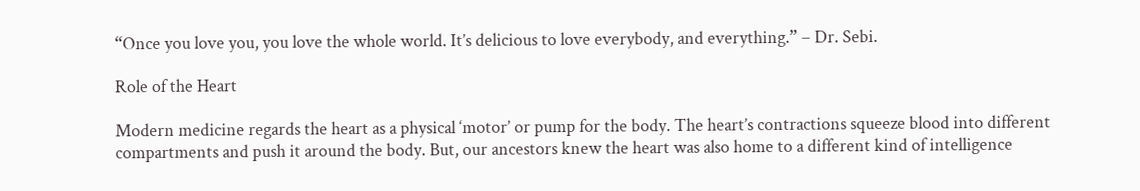“Once you love you, you love the whole world. It’s delicious to love everybody, and everything.” – Dr. Sebi.

Role of the Heart

Modern medicine regards the heart as a physical ‘motor’ or pump for the body. The heart’s contractions squeeze blood into different compartments and push it around the body. But, our ancestors knew the heart was also home to a different kind of intelligence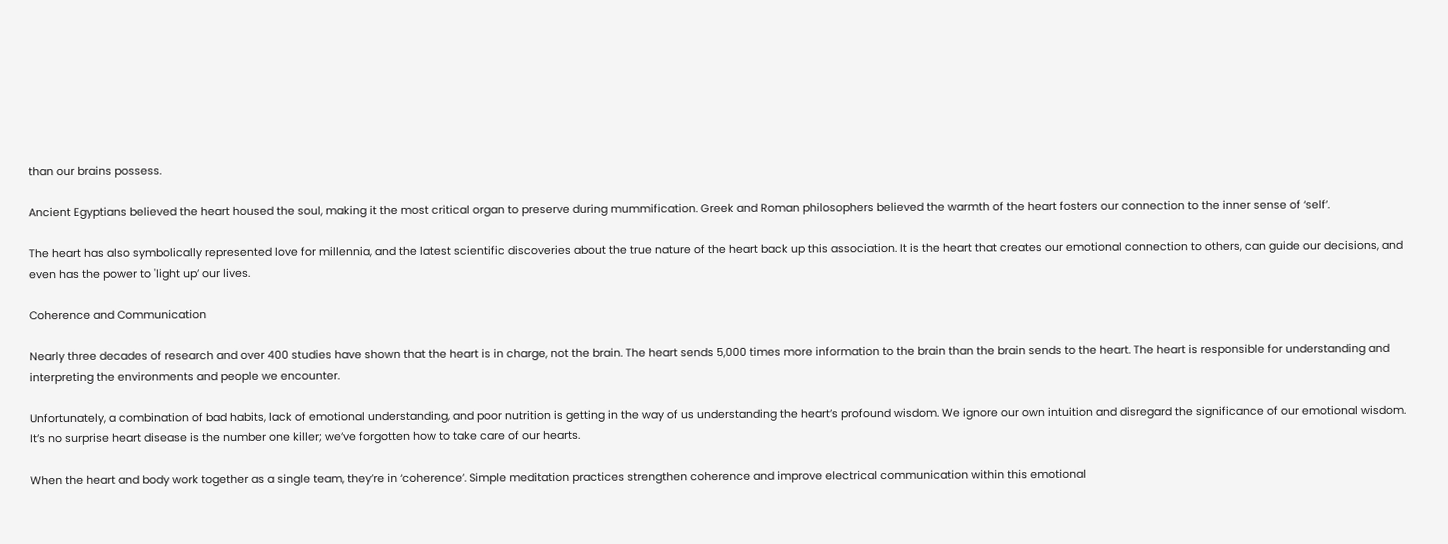than our brains possess.

Ancient Egyptians believed the heart housed the soul, making it the most critical organ to preserve during mummification. Greek and Roman philosophers believed the warmth of the heart fosters our connection to the inner sense of ‘self’.

The heart has also symbolically represented love for millennia, and the latest scientific discoveries about the true nature of the heart back up this association. It is the heart that creates our emotional connection to others, can guide our decisions, and even has the power to 'light up’ our lives.

Coherence and Communication

Nearly three decades of research and over 400 studies have shown that the heart is in charge, not the brain. The heart sends 5,000 times more information to the brain than the brain sends to the heart. The heart is responsible for understanding and interpreting the environments and people we encounter.

Unfortunately, a combination of bad habits, lack of emotional understanding, and poor nutrition is getting in the way of us understanding the heart’s profound wisdom. We ignore our own intuition and disregard the significance of our emotional wisdom. It’s no surprise heart disease is the number one killer; we’ve forgotten how to take care of our hearts.

When the heart and body work together as a single team, they’re in ‘coherence’. Simple meditation practices strengthen coherence and improve electrical communication within this emotional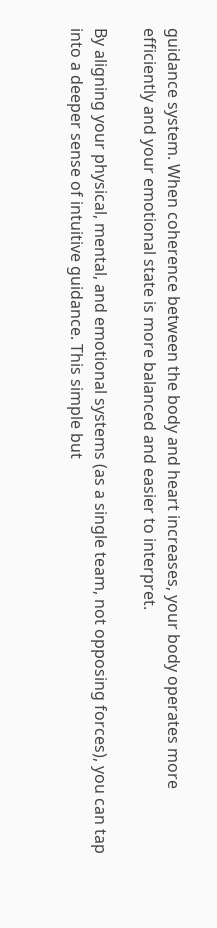guidance system. When coherence between the body and heart increases, your body operates more efficiently and your emotional state is more balanced and easier to interpret.

By aligning your physical, mental, and emotional systems (as a single team, not opposing forces), you can tap into a deeper sense of intuitive guidance. This simple but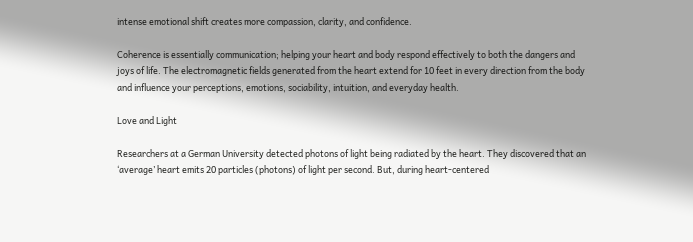intense emotional shift creates more compassion, clarity, and confidence.

Coherence is essentially communication; helping your heart and body respond effectively to both the dangers and joys of life. The electromagnetic fields generated from the heart extend for 10 feet in every direction from the body and influence your perceptions, emotions, sociability, intuition, and everyday health.

Love and Light

Researchers at a German University detected photons of light being radiated by the heart. They discovered that an ‘average’ heart emits 20 particles (photons) of light per second. But, during heart-centered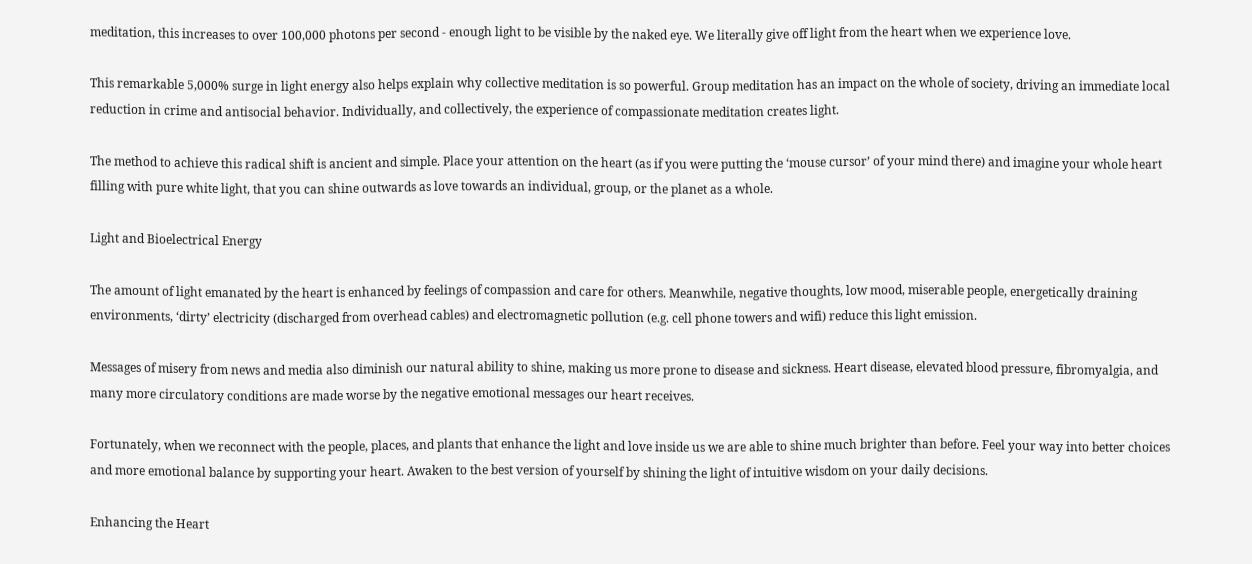meditation, this increases to over 100,000 photons per second - enough light to be visible by the naked eye. We literally give off light from the heart when we experience love.

This remarkable 5,000% surge in light energy also helps explain why collective meditation is so powerful. Group meditation has an impact on the whole of society, driving an immediate local reduction in crime and antisocial behavior. Individually, and collectively, the experience of compassionate meditation creates light.

The method to achieve this radical shift is ancient and simple. Place your attention on the heart (as if you were putting the ‘mouse cursor’ of your mind there) and imagine your whole heart filling with pure white light, that you can shine outwards as love towards an individual, group, or the planet as a whole.

Light and Bioelectrical Energy

The amount of light emanated by the heart is enhanced by feelings of compassion and care for others. Meanwhile, negative thoughts, low mood, miserable people, energetically draining environments, ‘dirty’ electricity (discharged from overhead cables) and electromagnetic pollution (e.g. cell phone towers and wifi) reduce this light emission.

Messages of misery from news and media also diminish our natural ability to shine, making us more prone to disease and sickness. Heart disease, elevated blood pressure, fibromyalgia, and many more circulatory conditions are made worse by the negative emotional messages our heart receives.

Fortunately, when we reconnect with the people, places, and plants that enhance the light and love inside us we are able to shine much brighter than before. Feel your way into better choices and more emotional balance by supporting your heart. Awaken to the best version of yourself by shining the light of intuitive wisdom on your daily decisions.

Enhancing the Heart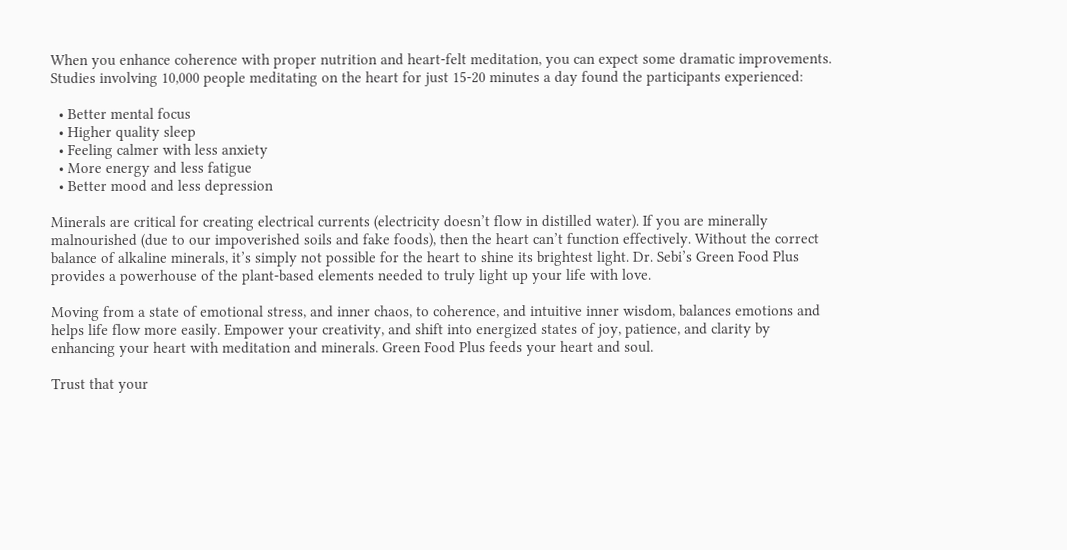When you enhance coherence with proper nutrition and heart-felt meditation, you can expect some dramatic improvements. Studies involving 10,000 people meditating on the heart for just 15-20 minutes a day found the participants experienced:

  • Better mental focus
  • Higher quality sleep
  • Feeling calmer with less anxiety
  • More energy and less fatigue
  • Better mood and less depression

Minerals are critical for creating electrical currents (electricity doesn’t flow in distilled water). If you are minerally malnourished (due to our impoverished soils and fake foods), then the heart can’t function effectively. Without the correct balance of alkaline minerals, it’s simply not possible for the heart to shine its brightest light. Dr. Sebi’s Green Food Plus provides a powerhouse of the plant-based elements needed to truly light up your life with love.

Moving from a state of emotional stress, and inner chaos, to coherence, and intuitive inner wisdom, balances emotions and helps life flow more easily. Empower your creativity, and shift into energized states of joy, patience, and clarity by enhancing your heart with meditation and minerals. Green Food Plus feeds your heart and soul.

Trust that your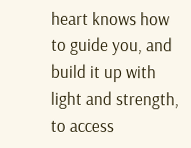heart knows how to guide you, and build it up with light and strength, to access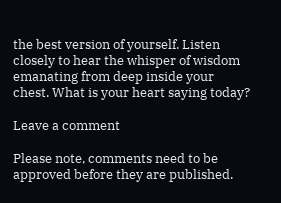the best version of yourself. Listen closely to hear the whisper of wisdom emanating from deep inside your chest. What is your heart saying today?

Leave a comment

Please note, comments need to be approved before they are published.